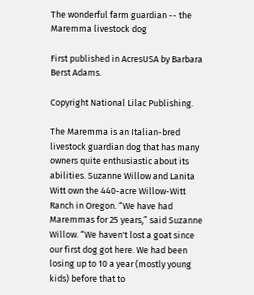The wonderful farm guardian -- the Maremma livestock dog

First published in AcresUSA by Barbara Berst Adams.

Copyright National Lilac Publishing.

The Maremma is an Italian-bred livestock guardian dog that has many owners quite enthusiastic about its abilities. Suzanne Willow and Lanita Witt own the 440-acre Willow-Witt Ranch in Oregon. “We have had Maremmas for 25 years,” said Suzanne Willow. “We haven't lost a goat since our first dog got here. We had been losing up to 10 a year (mostly young kids) before that to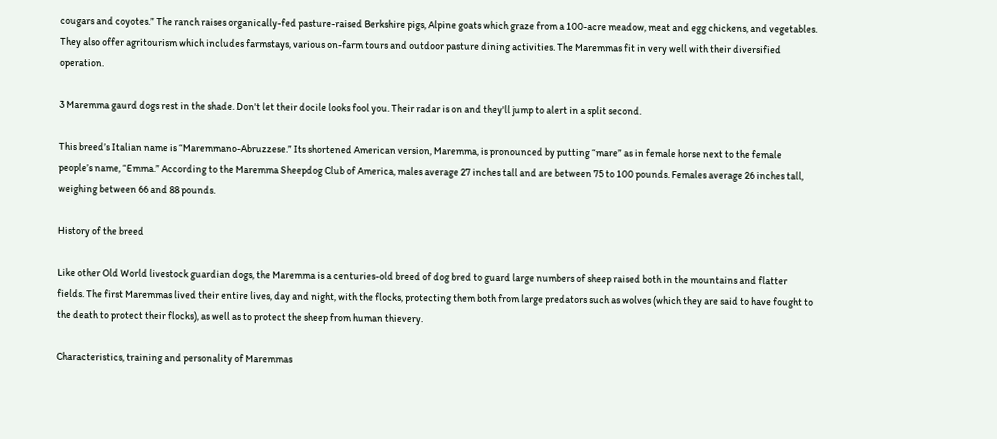cougars and coyotes.” The ranch raises organically-fed pasture-raised Berkshire pigs, Alpine goats which graze from a 100-acre meadow, meat and egg chickens, and vegetables. They also offer agritourism which includes farmstays, various on-farm tours and outdoor pasture dining activities. The Maremmas fit in very well with their diversified operation.

3 Maremma gaurd dogs rest in the shade. Don't let their docile looks fool you. Their radar is on and they'll jump to alert in a split second.

This breed’s Italian name is “Maremmano-Abruzzese.” Its shortened American version, Maremma, is pronounced by putting “mare” as in female horse next to the female people’s name, “Emma.” According to the Maremma Sheepdog Club of America, males average 27 inches tall and are between 75 to 100 pounds. Females average 26 inches tall, weighing between 66 and 88 pounds.

History of the breed

Like other Old World livestock guardian dogs, the Maremma is a centuries-old breed of dog bred to guard large numbers of sheep raised both in the mountains and flatter fields. The first Maremmas lived their entire lives, day and night, with the flocks, protecting them both from large predators such as wolves (which they are said to have fought to the death to protect their flocks), as well as to protect the sheep from human thievery.

Characteristics, training and personality of Maremmas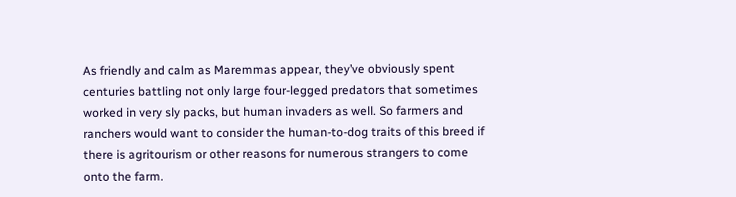As friendly and calm as Maremmas appear, they’ve obviously spent centuries battling not only large four-legged predators that sometimes worked in very sly packs, but human invaders as well. So farmers and ranchers would want to consider the human-to-dog traits of this breed if there is agritourism or other reasons for numerous strangers to come onto the farm.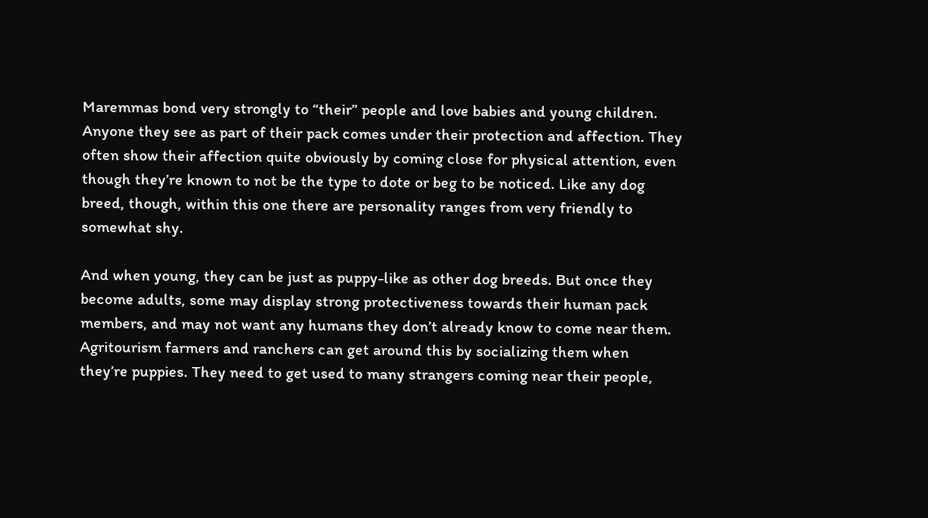Maremmas bond very strongly to “their” people and love babies and young children. Anyone they see as part of their pack comes under their protection and affection. They often show their affection quite obviously by coming close for physical attention, even though they’re known to not be the type to dote or beg to be noticed. Like any dog breed, though, within this one there are personality ranges from very friendly to somewhat shy.

And when young, they can be just as puppy-like as other dog breeds. But once they become adults, some may display strong protectiveness towards their human pack members, and may not want any humans they don’t already know to come near them. Agritourism farmers and ranchers can get around this by socializing them when they’re puppies. They need to get used to many strangers coming near their people,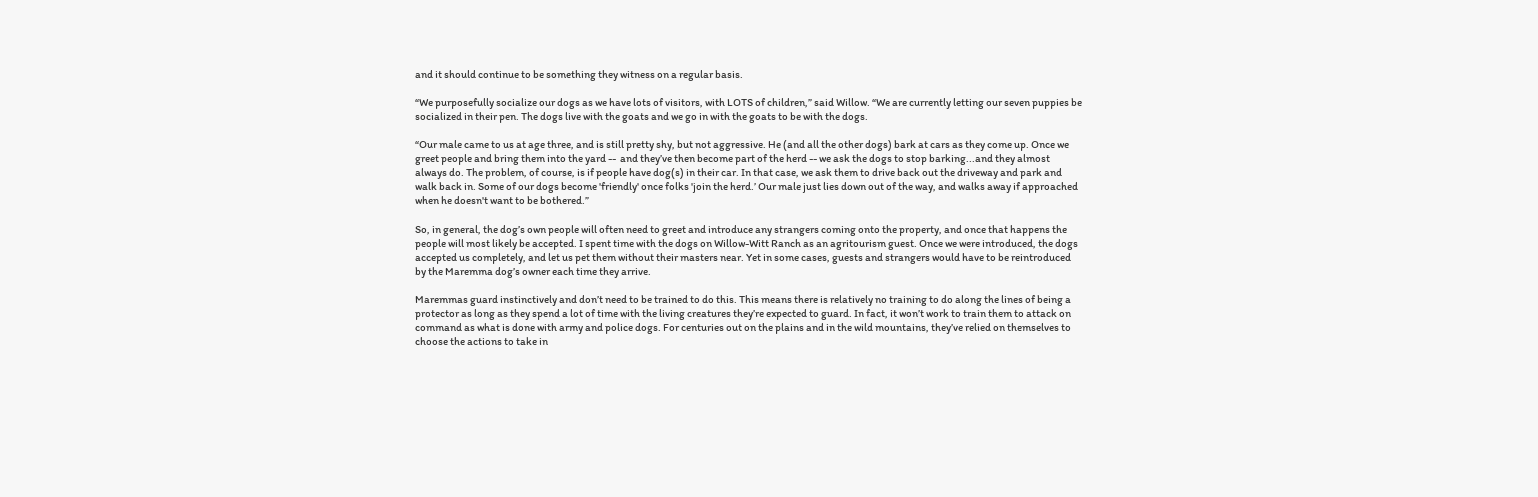and it should continue to be something they witness on a regular basis.

“We purposefully socialize our dogs as we have lots of visitors, with LOTS of children,” said Willow. “We are currently letting our seven puppies be socialized in their pen. The dogs live with the goats and we go in with the goats to be with the dogs.

“Our male came to us at age three, and is still pretty shy, but not aggressive. He (and all the other dogs) bark at cars as they come up. Once we greet people and bring them into the yard --  and they’ve then become part of the herd -- we ask the dogs to stop barking...and they almost always do. The problem, of course, is if people have dog(s) in their car. In that case, we ask them to drive back out the driveway and park and walk back in. Some of our dogs become 'friendly' once folks 'join the herd.’ Our male just lies down out of the way, and walks away if approached when he doesn't want to be bothered.”

So, in general, the dog’s own people will often need to greet and introduce any strangers coming onto the property, and once that happens the people will most likely be accepted. I spent time with the dogs on Willow-Witt Ranch as an agritourism guest. Once we were introduced, the dogs accepted us completely, and let us pet them without their masters near. Yet in some cases, guests and strangers would have to be reintroduced by the Maremma dog’s owner each time they arrive.

Maremmas guard instinctively and don’t need to be trained to do this. This means there is relatively no training to do along the lines of being a protector as long as they spend a lot of time with the living creatures they’re expected to guard. In fact, it won’t work to train them to attack on command as what is done with army and police dogs. For centuries out on the plains and in the wild mountains, they’ve relied on themselves to choose the actions to take in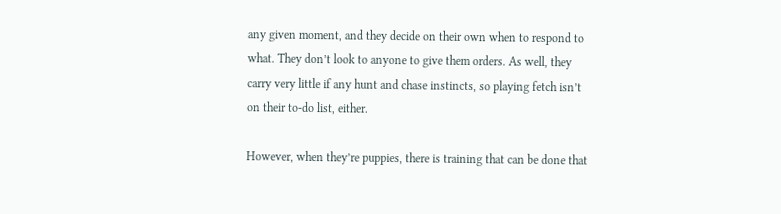any given moment, and they decide on their own when to respond to what. They don’t look to anyone to give them orders. As well, they carry very little if any hunt and chase instincts, so playing fetch isn’t on their to-do list, either.

However, when they’re puppies, there is training that can be done that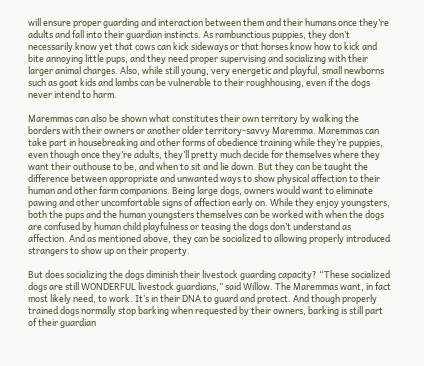will ensure proper guarding and interaction between them and their humans once they’re adults and fall into their guardian instincts. As rambunctious puppies, they don’t necessarily know yet that cows can kick sideways or that horses know how to kick and bite annoying little pups, and they need proper supervising and socializing with their larger animal charges. Also, while still young, very energetic and playful, small newborns such as goat kids and lambs can be vulnerable to their roughhousing, even if the dogs never intend to harm.

Maremmas can also be shown what constitutes their own territory by walking the borders with their owners or another older territory-savvy Maremma. Maremmas can take part in housebreaking and other forms of obedience training while they’re puppies, even though once they’re adults, they’ll pretty much decide for themselves where they want their outhouse to be, and when to sit and lie down. But they can be taught the difference between appropriate and unwanted ways to show physical affection to their human and other farm companions. Being large dogs, owners would want to eliminate pawing and other uncomfortable signs of affection early on. While they enjoy youngsters, both the pups and the human youngsters themselves can be worked with when the dogs are confused by human child playfulness or teasing the dogs don’t understand as affection. And as mentioned above, they can be socialized to allowing properly introduced strangers to show up on their property.

But does socializing the dogs diminish their livestock guarding capacity? “These socialized dogs are still WONDERFUL livestock guardians,” said Willow. The Maremmas want, in fact most likely need, to work. It’s in their DNA to guard and protect. And though properly trained dogs normally stop barking when requested by their owners, barking is still part of their guardian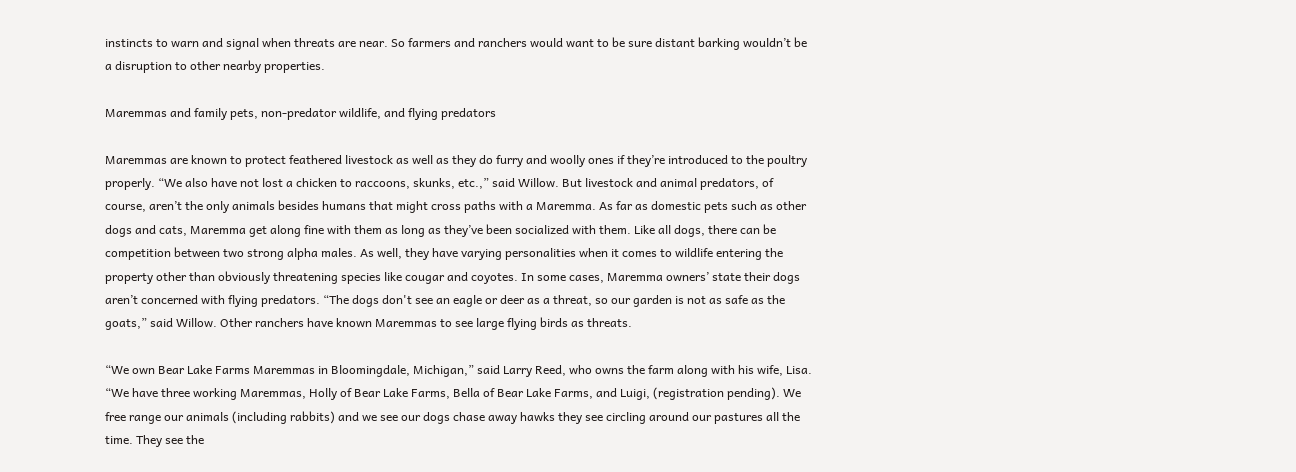instincts to warn and signal when threats are near. So farmers and ranchers would want to be sure distant barking wouldn’t be a disruption to other nearby properties.

Maremmas and family pets, non-predator wildlife, and flying predators

Maremmas are known to protect feathered livestock as well as they do furry and woolly ones if they’re introduced to the poultry properly. “We also have not lost a chicken to raccoons, skunks, etc.,” said Willow. But livestock and animal predators, of course, aren’t the only animals besides humans that might cross paths with a Maremma. As far as domestic pets such as other dogs and cats, Maremma get along fine with them as long as they’ve been socialized with them. Like all dogs, there can be competition between two strong alpha males. As well, they have varying personalities when it comes to wildlife entering the property other than obviously threatening species like cougar and coyotes. In some cases, Maremma owners’ state their dogs aren’t concerned with flying predators. “The dogs don't see an eagle or deer as a threat, so our garden is not as safe as the goats,” said Willow. Other ranchers have known Maremmas to see large flying birds as threats.

“We own Bear Lake Farms Maremmas in Bloomingdale, Michigan,” said Larry Reed, who owns the farm along with his wife, Lisa. “We have three working Maremmas, Holly of Bear Lake Farms, Bella of Bear Lake Farms, and Luigi, (registration pending). We free range our animals (including rabbits) and we see our dogs chase away hawks they see circling around our pastures all the time. They see the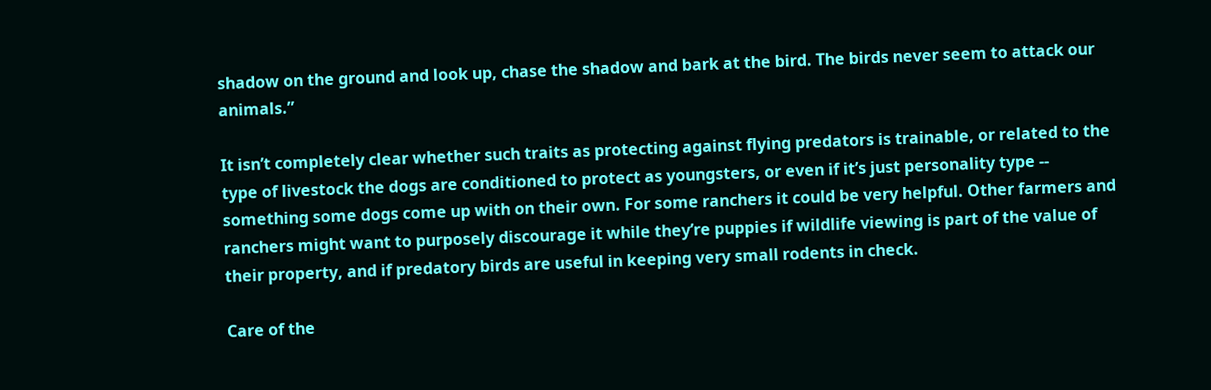shadow on the ground and look up, chase the shadow and bark at the bird. The birds never seem to attack our animals.”

It isn’t completely clear whether such traits as protecting against flying predators is trainable, or related to the type of livestock the dogs are conditioned to protect as youngsters, or even if it’s just personality type -- something some dogs come up with on their own. For some ranchers it could be very helpful. Other farmers and ranchers might want to purposely discourage it while they’re puppies if wildlife viewing is part of the value of their property, and if predatory birds are useful in keeping very small rodents in check.

Care of the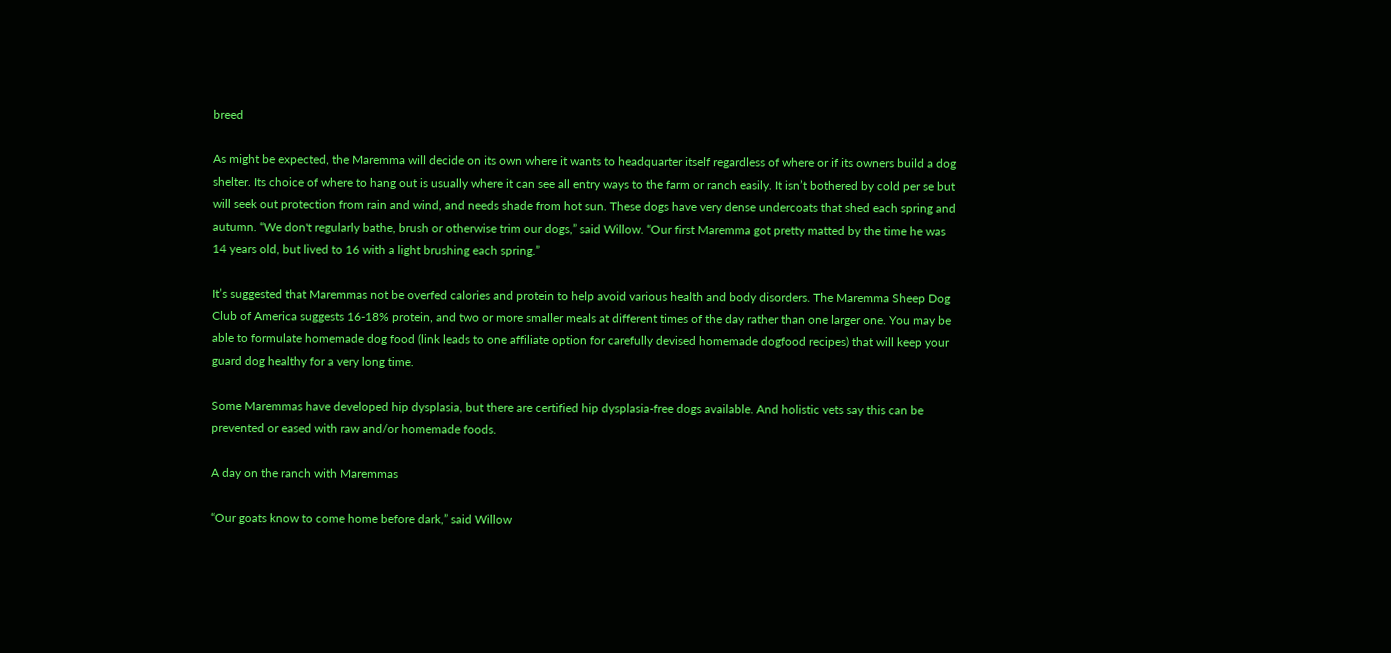breed

As might be expected, the Maremma will decide on its own where it wants to headquarter itself regardless of where or if its owners build a dog shelter. Its choice of where to hang out is usually where it can see all entry ways to the farm or ranch easily. It isn’t bothered by cold per se but will seek out protection from rain and wind, and needs shade from hot sun. These dogs have very dense undercoats that shed each spring and autumn. “We don't regularly bathe, brush or otherwise trim our dogs,” said Willow. “Our first Maremma got pretty matted by the time he was 14 years old, but lived to 16 with a light brushing each spring.”

It’s suggested that Maremmas not be overfed calories and protein to help avoid various health and body disorders. The Maremma Sheep Dog Club of America suggests 16-18% protein, and two or more smaller meals at different times of the day rather than one larger one. You may be able to formulate homemade dog food (link leads to one affiliate option for carefully devised homemade dogfood recipes) that will keep your guard dog healthy for a very long time.

Some Maremmas have developed hip dysplasia, but there are certified hip dysplasia-free dogs available. And holistic vets say this can be prevented or eased with raw and/or homemade foods.

A day on the ranch with Maremmas

“Our goats know to come home before dark,” said Willow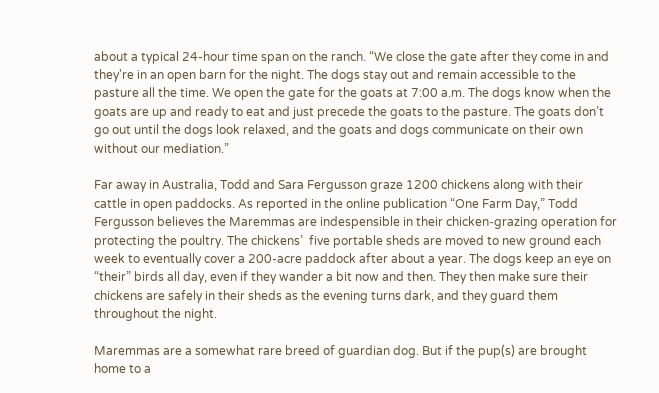about a typical 24-hour time span on the ranch. “We close the gate after they come in and they're in an open barn for the night. The dogs stay out and remain accessible to the pasture all the time. We open the gate for the goats at 7:00 a.m. The dogs know when the goats are up and ready to eat and just precede the goats to the pasture. The goats don’t go out until the dogs look relaxed, and the goats and dogs communicate on their own without our mediation.”

Far away in Australia, Todd and Sara Fergusson graze 1200 chickens along with their cattle in open paddocks. As reported in the online publication “One Farm Day,” Todd Fergusson believes the Maremmas are indespensible in their chicken-grazing operation for protecting the poultry. The chickens’  five portable sheds are moved to new ground each week to eventually cover a 200-acre paddock after about a year. The dogs keep an eye on “their” birds all day, even if they wander a bit now and then. They then make sure their chickens are safely in their sheds as the evening turns dark, and they guard them throughout the night.

Maremmas are a somewhat rare breed of guardian dog. But if the pup(s) are brought home to a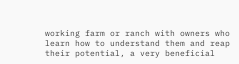working farm or ranch with owners who learn how to understand them and reap their potential, a very beneficial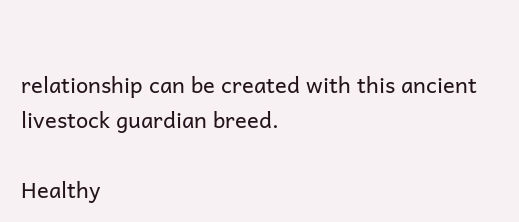relationship can be created with this ancient livestock guardian breed.

Healthy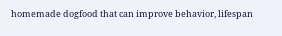homemade dogfood that can improve behavior, lifespan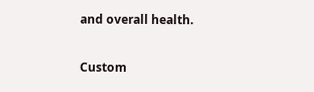and overall health.

Custom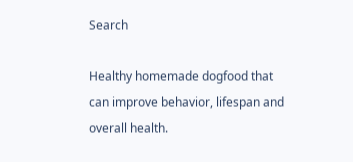Search

Healthy homemade dogfood that can improve behavior, lifespan and overall health.